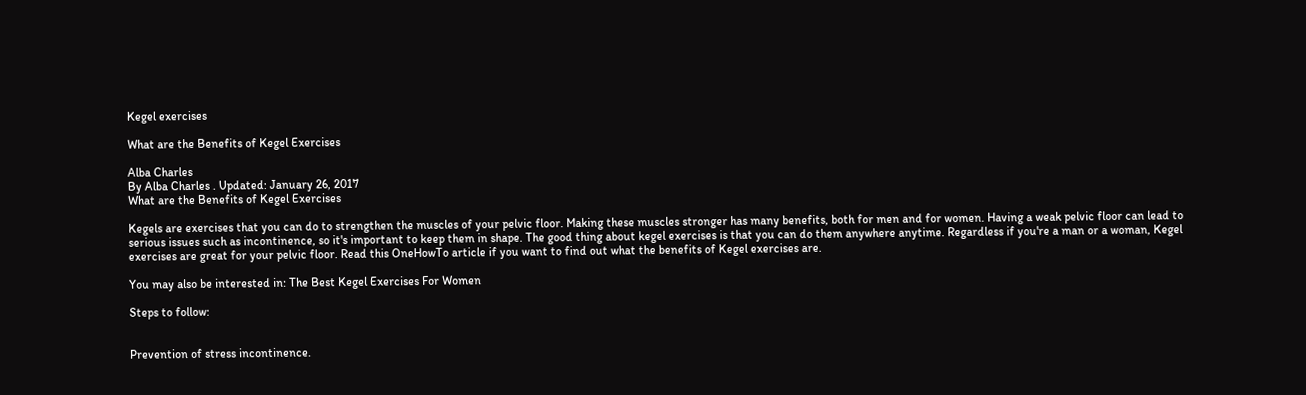Kegel exercises

What are the Benefits of Kegel Exercises

Alba Charles
By Alba Charles . Updated: January 26, 2017
What are the Benefits of Kegel Exercises

Kegels are exercises that you can do to strengthen the muscles of your pelvic floor. Making these muscles stronger has many benefits, both for men and for women. Having a weak pelvic floor can lead to serious issues such as incontinence, so it's important to keep them in shape. The good thing about kegel exercises is that you can do them anywhere anytime. Regardless if you're a man or a woman, Kegel exercises are great for your pelvic floor. Read this OneHowTo article if you want to find out what the benefits of Kegel exercises are.

You may also be interested in: The Best Kegel Exercises For Women

Steps to follow:


Prevention of stress incontinence.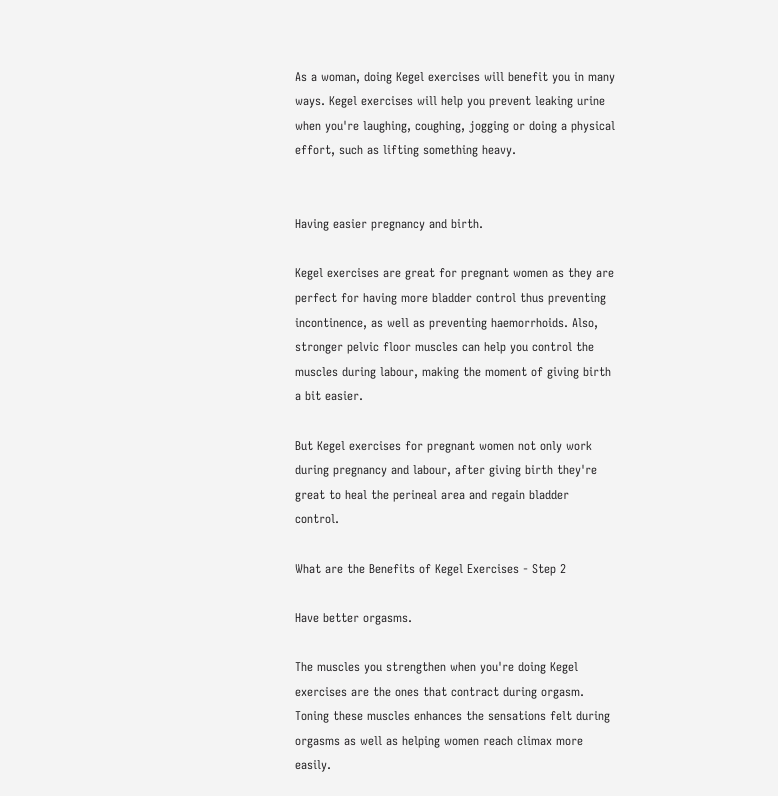As a woman, doing Kegel exercises will benefit you in many ways. Kegel exercises will help you prevent leaking urine when you're laughing, coughing, jogging or doing a physical effort, such as lifting something heavy.


Having easier pregnancy and birth.

Kegel exercises are great for pregnant women as they are perfect for having more bladder control thus preventing incontinence, as well as preventing haemorrhoids. Also, stronger pelvic floor muscles can help you control the muscles during labour, making the moment of giving birth a bit easier.

But Kegel exercises for pregnant women not only work during pregnancy and labour, after giving birth they're great to heal the perineal area and regain bladder control.

What are the Benefits of Kegel Exercises - Step 2

Have better orgasms.

The muscles you strengthen when you're doing Kegel exercises are the ones that contract during orgasm. Toning these muscles enhances the sensations felt during orgasms as well as helping women reach climax more easily.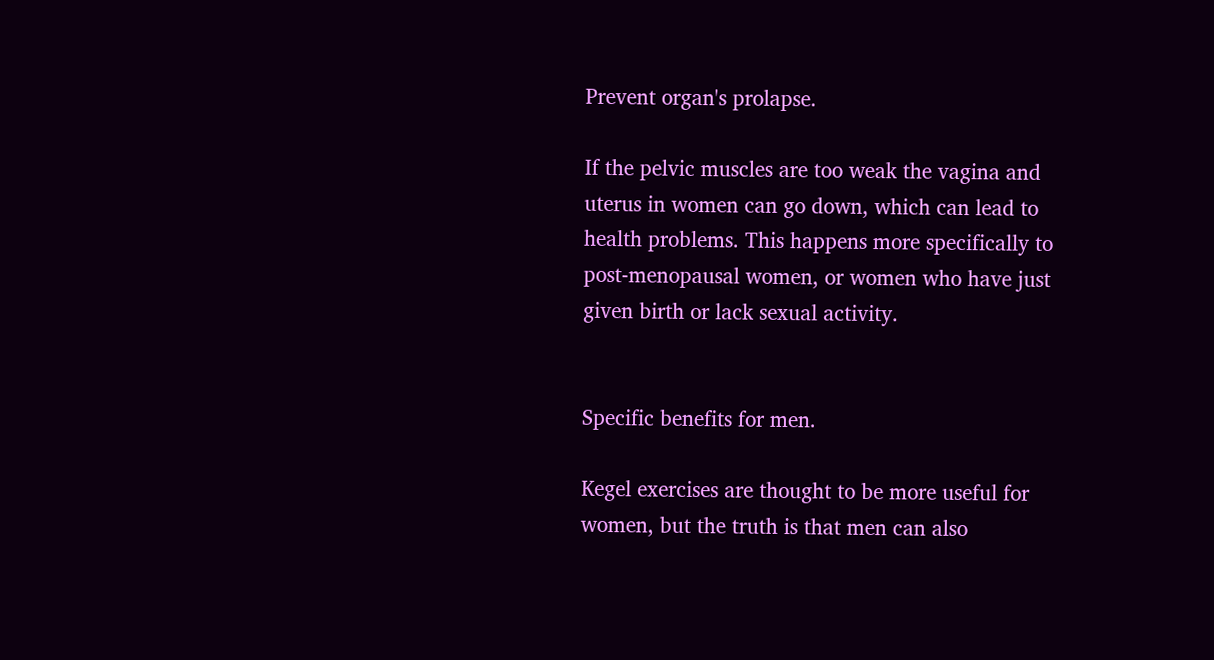Prevent organ's prolapse.

If the pelvic muscles are too weak the vagina and uterus in women can go down, which can lead to health problems. This happens more specifically to post-menopausal women, or women who have just given birth or lack sexual activity.


Specific benefits for men.

Kegel exercises are thought to be more useful for women, but the truth is that men can also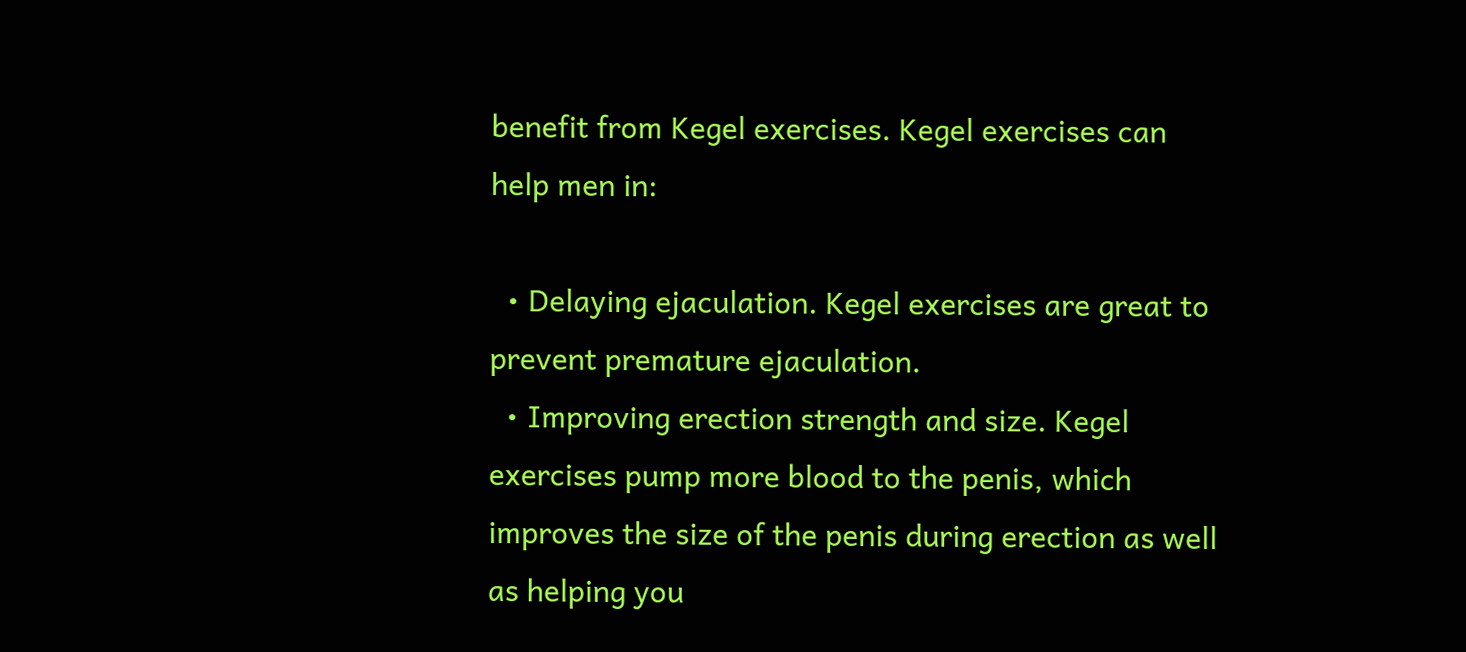benefit from Kegel exercises. Kegel exercises can help men in:

  • Delaying ejaculation. Kegel exercises are great to prevent premature ejaculation.
  • Improving erection strength and size. Kegel exercises pump more blood to the penis, which improves the size of the penis during erection as well as helping you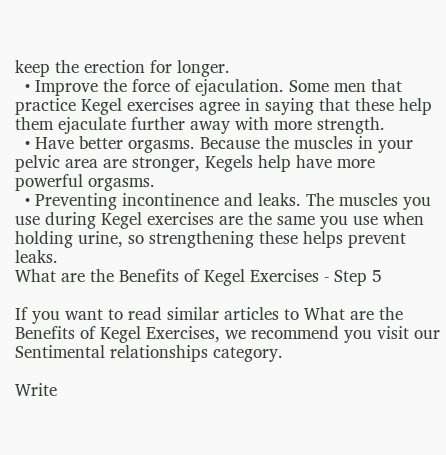keep the erection for longer.
  • Improve the force of ejaculation. Some men that practice Kegel exercises agree in saying that these help them ejaculate further away with more strength.
  • Have better orgasms. Because the muscles in your pelvic area are stronger, Kegels help have more powerful orgasms.
  • Preventing incontinence and leaks. The muscles you use during Kegel exercises are the same you use when holding urine, so strengthening these helps prevent leaks.
What are the Benefits of Kegel Exercises - Step 5

If you want to read similar articles to What are the Benefits of Kegel Exercises, we recommend you visit our Sentimental relationships category.

Write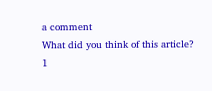a comment
What did you think of this article?
1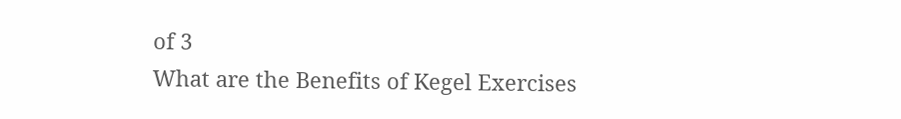of 3
What are the Benefits of Kegel Exercises